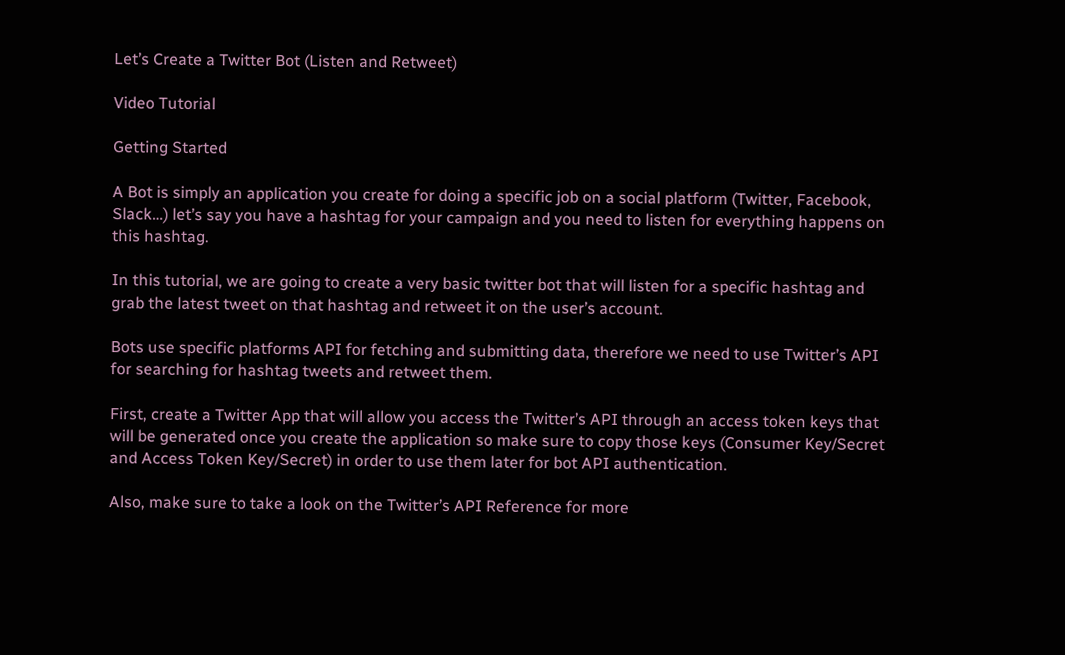Let’s Create a Twitter Bot (Listen and Retweet)

Video Tutorial

Getting Started

A Bot is simply an application you create for doing a specific job on a social platform (Twitter, Facebook, Slack…) let’s say you have a hashtag for your campaign and you need to listen for everything happens on this hashtag.

In this tutorial, we are going to create a very basic twitter bot that will listen for a specific hashtag and grab the latest tweet on that hashtag and retweet it on the user’s account.

Bots use specific platforms API for fetching and submitting data, therefore we need to use Twitter’s API for searching for hashtag tweets and retweet them.

First, create a Twitter App that will allow you access the Twitter’s API through an access token keys that will be generated once you create the application so make sure to copy those keys (Consumer Key/Secret and Access Token Key/Secret) in order to use them later for bot API authentication.

Also, make sure to take a look on the Twitter’s API Reference for more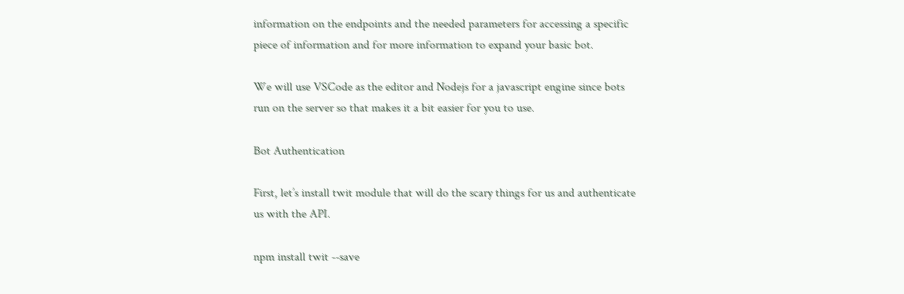information on the endpoints and the needed parameters for accessing a specific piece of information and for more information to expand your basic bot.

We will use VSCode as the editor and Nodejs for a javascript engine since bots run on the server so that makes it a bit easier for you to use.

Bot Authentication

First, let’s install twit module that will do the scary things for us and authenticate us with the API.

npm install twit --save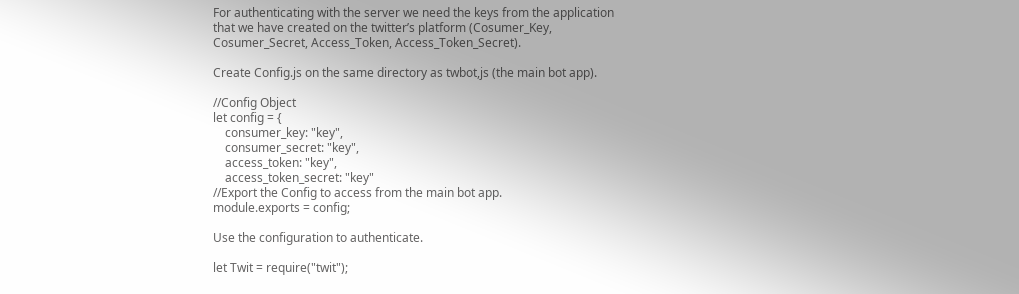For authenticating with the server we need the keys from the application that we have created on the twitter’s platform (Cosumer_Key, Cosumer_Secret, Access_Token, Access_Token_Secret).

Create Config.js on the same directory as twbot,js (the main bot app).

//Config Object
let config = {
    consumer_key: "key",
    consumer_secret: "key",
    access_token: "key",
    access_token_secret: "key"
//Export the Config to access from the main bot app.
module.exports = config;

Use the configuration to authenticate.

let Twit = require("twit");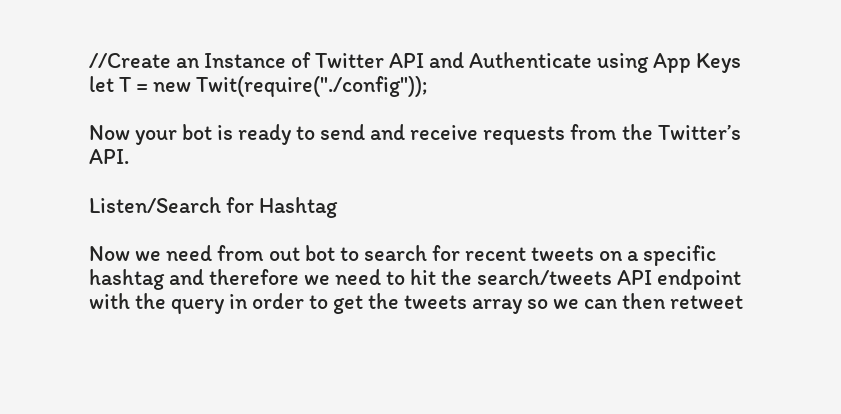//Create an Instance of Twitter API and Authenticate using App Keys
let T = new Twit(require("./config"));

Now your bot is ready to send and receive requests from the Twitter’s API.

Listen/Search for Hashtag

Now we need from out bot to search for recent tweets on a specific hashtag and therefore we need to hit the search/tweets API endpoint with the query in order to get the tweets array so we can then retweet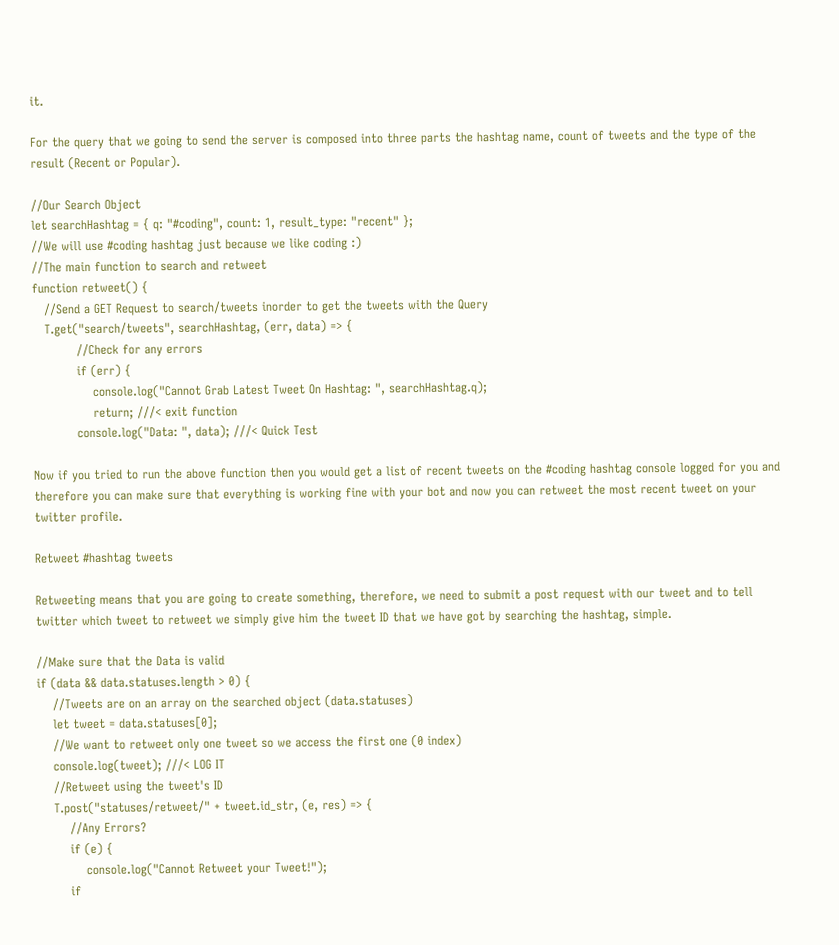it.

For the query that we going to send the server is composed into three parts the hashtag name, count of tweets and the type of the result (Recent or Popular).

//Our Search Object
let searchHashtag = { q: "#coding", count: 1, result_type: "recent" };
//We will use #coding hashtag just because we like coding :)
//The main function to search and retweet
function retweet() {
   //Send a GET Request to search/tweets inorder to get the tweets with the Query
   T.get("search/tweets", searchHashtag, (err, data) => {
           //Check for any errors
           if (err) {
               console.log("Cannot Grab Latest Tweet On Hashtag: ", searchHashtag.q);
               return; ///< exit function
           console.log("Data: ", data); ///< Quick Test

Now if you tried to run the above function then you would get a list of recent tweets on the #coding hashtag console logged for you and therefore you can make sure that everything is working fine with your bot and now you can retweet the most recent tweet on your twitter profile.

Retweet #hashtag tweets

Retweeting means that you are going to create something, therefore, we need to submit a post request with our tweet and to tell twitter which tweet to retweet we simply give him the tweet ID that we have got by searching the hashtag, simple.

//Make sure that the Data is valid
if (data && data.statuses.length > 0) {
    //Tweets are on an array on the searched object (data.statuses)
    let tweet = data.statuses[0];
    //We want to retweet only one tweet so we access the first one (0 index)
    console.log(tweet); ///< LOG IT
    //Retweet using the tweet's ID
    T.post("statuses/retweet/" + tweet.id_str, (e, res) => {
        //Any Errors?
        if (e) {
            console.log("Cannot Retweet your Tweet!");
        if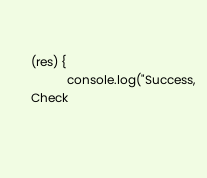(res) {
            console.log("Success, Check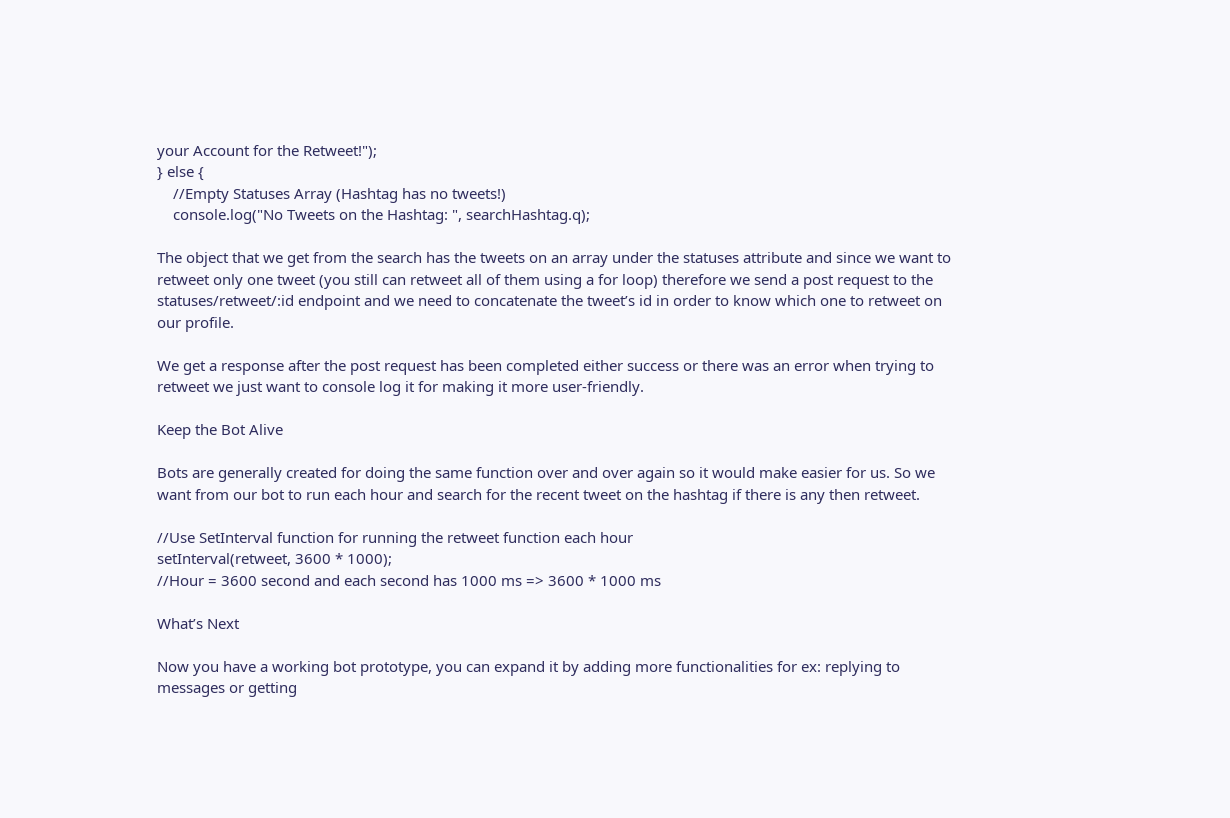your Account for the Retweet!");
} else {
    //Empty Statuses Array (Hashtag has no tweets!)
    console.log("No Tweets on the Hashtag: ", searchHashtag.q);

The object that we get from the search has the tweets on an array under the statuses attribute and since we want to retweet only one tweet (you still can retweet all of them using a for loop) therefore we send a post request to the statuses/retweet/:id endpoint and we need to concatenate the tweet’s id in order to know which one to retweet on our profile.

We get a response after the post request has been completed either success or there was an error when trying to retweet we just want to console log it for making it more user-friendly.

Keep the Bot Alive

Bots are generally created for doing the same function over and over again so it would make easier for us. So we want from our bot to run each hour and search for the recent tweet on the hashtag if there is any then retweet.

//Use SetInterval function for running the retweet function each hour
setInterval(retweet, 3600 * 1000);
//Hour = 3600 second and each second has 1000 ms => 3600 * 1000 ms

What’s Next

Now you have a working bot prototype, you can expand it by adding more functionalities for ex: replying to messages or getting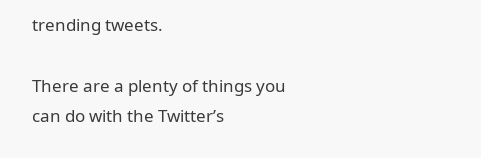trending tweets.

There are a plenty of things you can do with the Twitter’s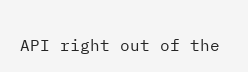API right out of the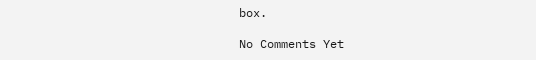box.

No Comments Yet